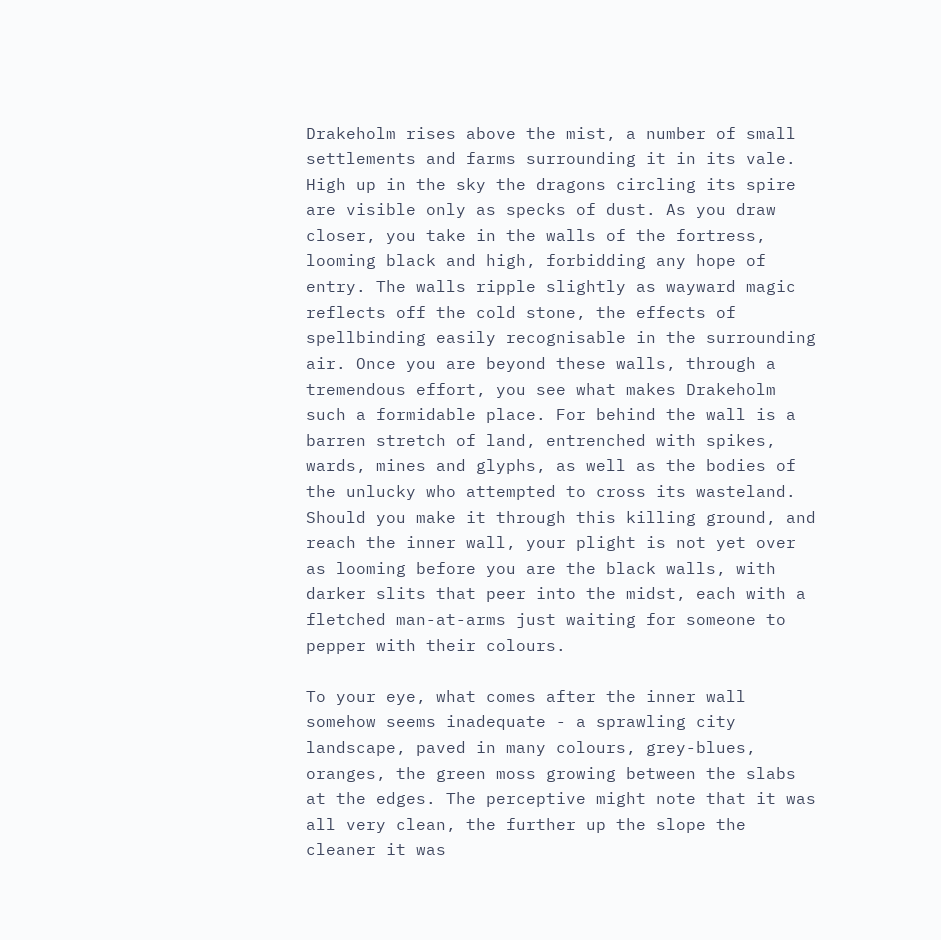Drakeholm rises above the mist, a number of small settlements and farms surrounding it in its vale. High up in the sky the dragons circling its spire are visible only as specks of dust. As you draw closer, you take in the walls of the fortress, looming black and high, forbidding any hope of entry. The walls ripple slightly as wayward magic reflects off the cold stone, the effects of spellbinding easily recognisable in the surrounding air. Once you are beyond these walls, through a tremendous effort, you see what makes Drakeholm such a formidable place. For behind the wall is a barren stretch of land, entrenched with spikes, wards, mines and glyphs, as well as the bodies of the unlucky who attempted to cross its wasteland. Should you make it through this killing ground, and reach the inner wall, your plight is not yet over as looming before you are the black walls, with darker slits that peer into the midst, each with a fletched man-at-arms just waiting for someone to pepper with their colours.

To your eye, what comes after the inner wall somehow seems inadequate - a sprawling city landscape, paved in many colours, grey-blues, oranges, the green moss growing between the slabs at the edges. The perceptive might note that it was all very clean, the further up the slope the cleaner it was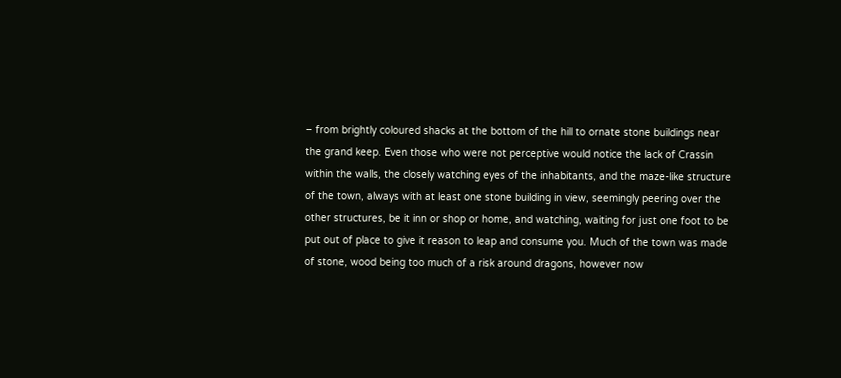– from brightly coloured shacks at the bottom of the hill to ornate stone buildings near the grand keep. Even those who were not perceptive would notice the lack of Crassin within the walls, the closely watching eyes of the inhabitants, and the maze-like structure of the town, always with at least one stone building in view, seemingly peering over the other structures, be it inn or shop or home, and watching, waiting for just one foot to be put out of place to give it reason to leap and consume you. Much of the town was made of stone, wood being too much of a risk around dragons, however now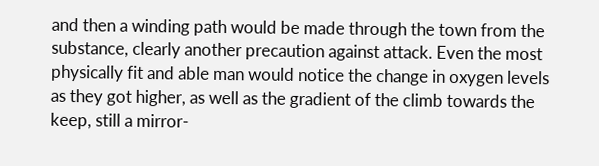and then a winding path would be made through the town from the substance, clearly another precaution against attack. Even the most physically fit and able man would notice the change in oxygen levels as they got higher, as well as the gradient of the climb towards the keep, still a mirror-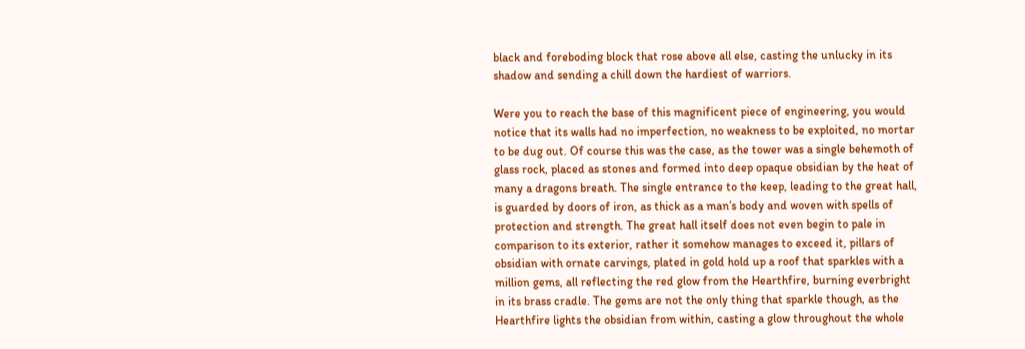black and foreboding block that rose above all else, casting the unlucky in its shadow and sending a chill down the hardiest of warriors.

Were you to reach the base of this magnificent piece of engineering, you would notice that its walls had no imperfection, no weakness to be exploited, no mortar to be dug out. Of course this was the case, as the tower was a single behemoth of glass rock, placed as stones and formed into deep opaque obsidian by the heat of many a dragons breath. The single entrance to the keep, leading to the great hall, is guarded by doors of iron, as thick as a man’s body and woven with spells of protection and strength. The great hall itself does not even begin to pale in comparison to its exterior, rather it somehow manages to exceed it, pillars of obsidian with ornate carvings, plated in gold hold up a roof that sparkles with a million gems, all reflecting the red glow from the Hearthfire, burning everbright in its brass cradle. The gems are not the only thing that sparkle though, as the Hearthfire lights the obsidian from within, casting a glow throughout the whole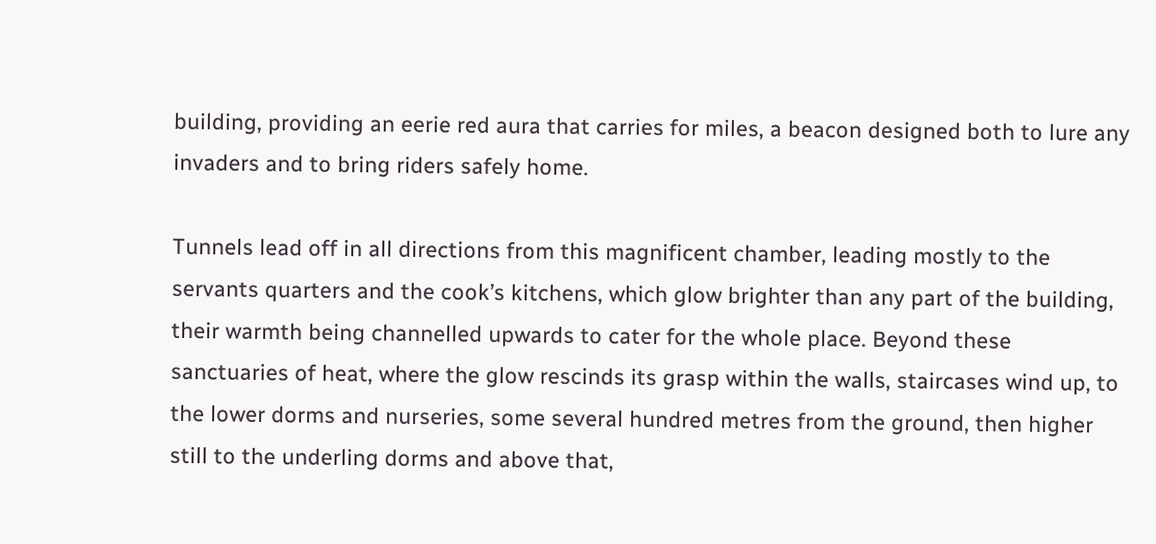building, providing an eerie red aura that carries for miles, a beacon designed both to lure any invaders and to bring riders safely home.

Tunnels lead off in all directions from this magnificent chamber, leading mostly to the servants quarters and the cook’s kitchens, which glow brighter than any part of the building, their warmth being channelled upwards to cater for the whole place. Beyond these sanctuaries of heat, where the glow rescinds its grasp within the walls, staircases wind up, to the lower dorms and nurseries, some several hundred metres from the ground, then higher still to the underling dorms and above that,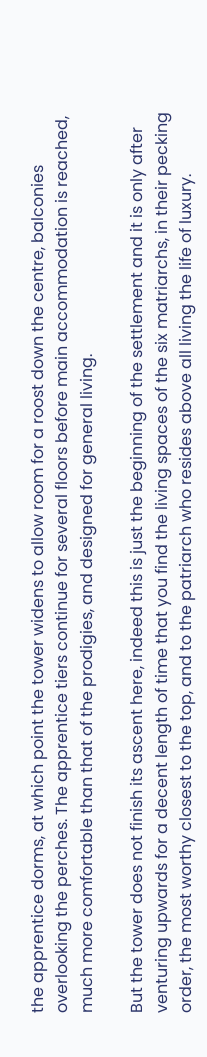the apprentice dorms, at which point the tower widens to allow room for a roost down the centre, balconies overlooking the perches. The apprentice tiers continue for several floors before main accommodation is reached, much more comfortable than that of the prodigies, and designed for general living.

But the tower does not finish its ascent here, indeed this is just the beginning of the settlement and it is only after venturing upwards for a decent length of time that you find the living spaces of the six matriarchs, in their pecking order, the most worthy closest to the top, and to the patriarch who resides above all living the life of luxury.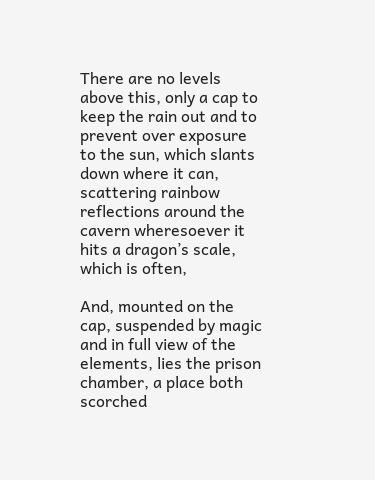There are no levels above this, only a cap to keep the rain out and to prevent over exposure to the sun, which slants down where it can, scattering rainbow reflections around the cavern wheresoever it hits a dragon’s scale, which is often,

And, mounted on the cap, suspended by magic and in full view of the elements, lies the prison chamber, a place both scorched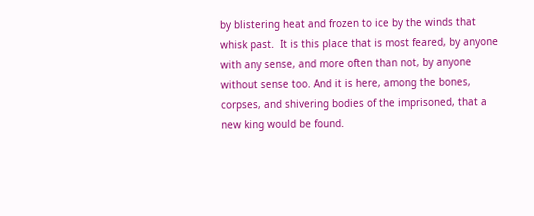by blistering heat and frozen to ice by the winds that whisk past.  It is this place that is most feared, by anyone with any sense, and more often than not, by anyone without sense too. And it is here, among the bones, corpses, and shivering bodies of the imprisoned, that a new king would be found.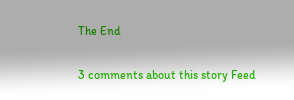The End

3 comments about this story Feed